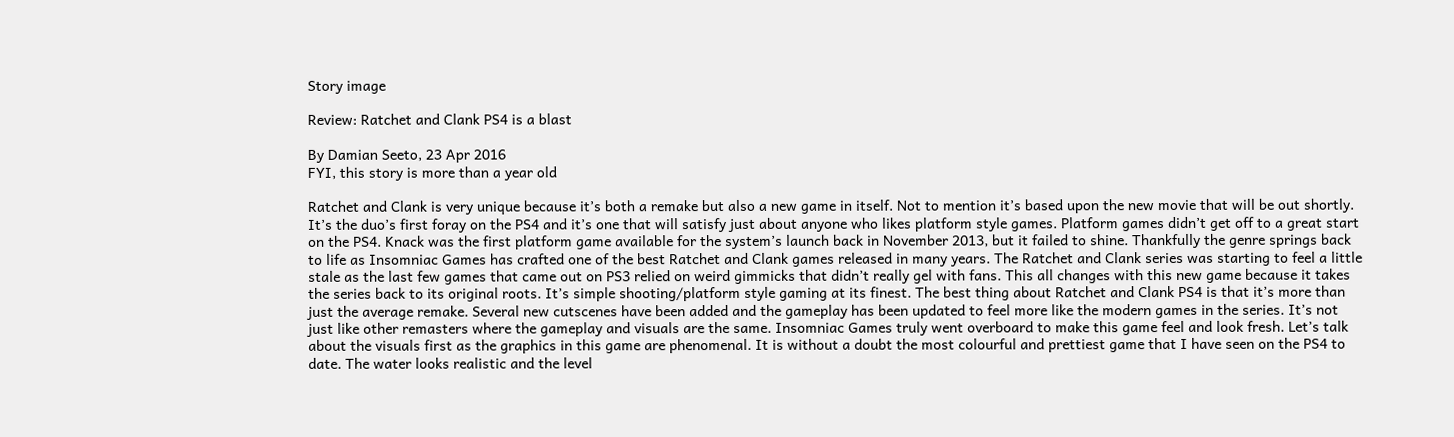Story image

Review: Ratchet and Clank PS4 is a blast

By Damian Seeto, 23 Apr 2016
FYI, this story is more than a year old

Ratchet and Clank is very unique because it’s both a remake but also a new game in itself. Not to mention it’s based upon the new movie that will be out shortly. It’s the duo’s first foray on the PS4 and it’s one that will satisfy just about anyone who likes platform style games. Platform games didn’t get off to a great start on the PS4. Knack was the first platform game available for the system’s launch back in November 2013, but it failed to shine. Thankfully the genre springs back to life as Insomniac Games has crafted one of the best Ratchet and Clank games released in many years. The Ratchet and Clank series was starting to feel a little stale as the last few games that came out on PS3 relied on weird gimmicks that didn’t really gel with fans. This all changes with this new game because it takes the series back to its original roots. It’s simple shooting/platform style gaming at its finest. The best thing about Ratchet and Clank PS4 is that it’s more than just the average remake. Several new cutscenes have been added and the gameplay has been updated to feel more like the modern games in the series. It’s not just like other remasters where the gameplay and visuals are the same. Insomniac Games truly went overboard to make this game feel and look fresh. Let’s talk about the visuals first as the graphics in this game are phenomenal. It is without a doubt the most colourful and prettiest game that I have seen on the PS4 to date. The water looks realistic and the level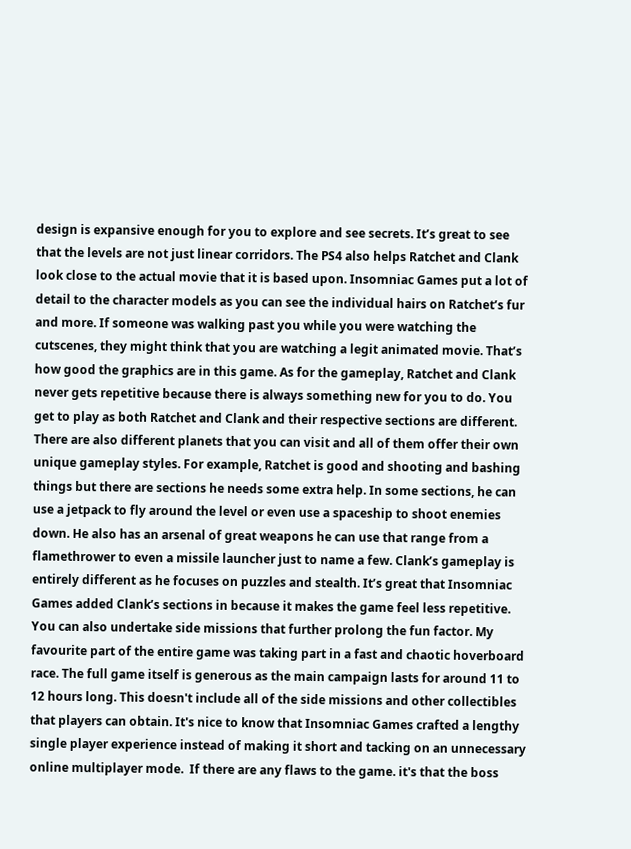design is expansive enough for you to explore and see secrets. It’s great to see that the levels are not just linear corridors. The PS4 also helps Ratchet and Clank look close to the actual movie that it is based upon. Insomniac Games put a lot of detail to the character models as you can see the individual hairs on Ratchet’s fur and more. If someone was walking past you while you were watching the cutscenes, they might think that you are watching a legit animated movie. That’s how good the graphics are in this game. As for the gameplay, Ratchet and Clank never gets repetitive because there is always something new for you to do. You get to play as both Ratchet and Clank and their respective sections are different. There are also different planets that you can visit and all of them offer their own unique gameplay styles. For example, Ratchet is good and shooting and bashing things but there are sections he needs some extra help. In some sections, he can use a jetpack to fly around the level or even use a spaceship to shoot enemies down. He also has an arsenal of great weapons he can use that range from a flamethrower to even a missile launcher just to name a few. Clank’s gameplay is entirely different as he focuses on puzzles and stealth. It’s great that Insomniac Games added Clank’s sections in because it makes the game feel less repetitive.  You can also undertake side missions that further prolong the fun factor. My favourite part of the entire game was taking part in a fast and chaotic hoverboard race. The full game itself is generous as the main campaign lasts for around 11 to 12 hours long. This doesn't include all of the side missions and other collectibles that players can obtain. It's nice to know that Insomniac Games crafted a lengthy single player experience instead of making it short and tacking on an unnecessary online multiplayer mode.  If there are any flaws to the game. it's that the boss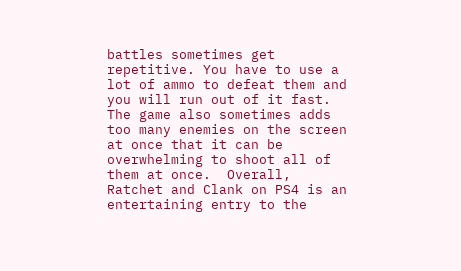battles sometimes get repetitive. You have to use a lot of ammo to defeat them and you will run out of it fast. The game also sometimes adds too many enemies on the screen at once that it can be overwhelming to shoot all of them at once.  Overall, Ratchet and Clank on PS4 is an entertaining entry to the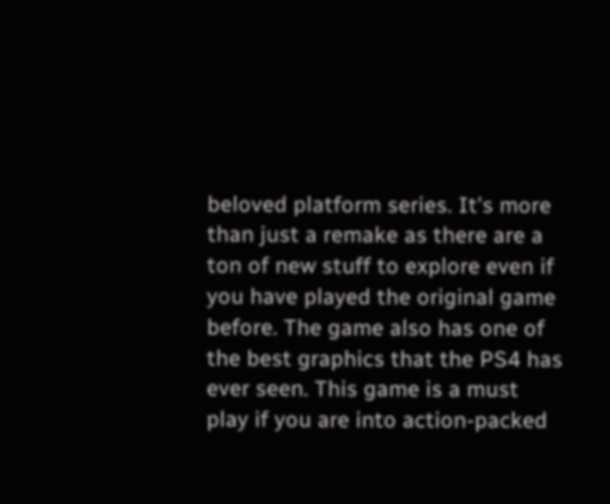beloved platform series. It's more than just a remake as there are a ton of new stuff to explore even if you have played the original game before. The game also has one of the best graphics that the PS4 has ever seen. This game is a must play if you are into action-packed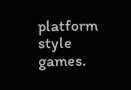platform style games.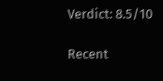Verdict: 8.5/10

Recent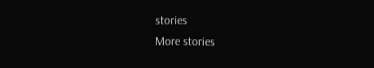stories
More stories